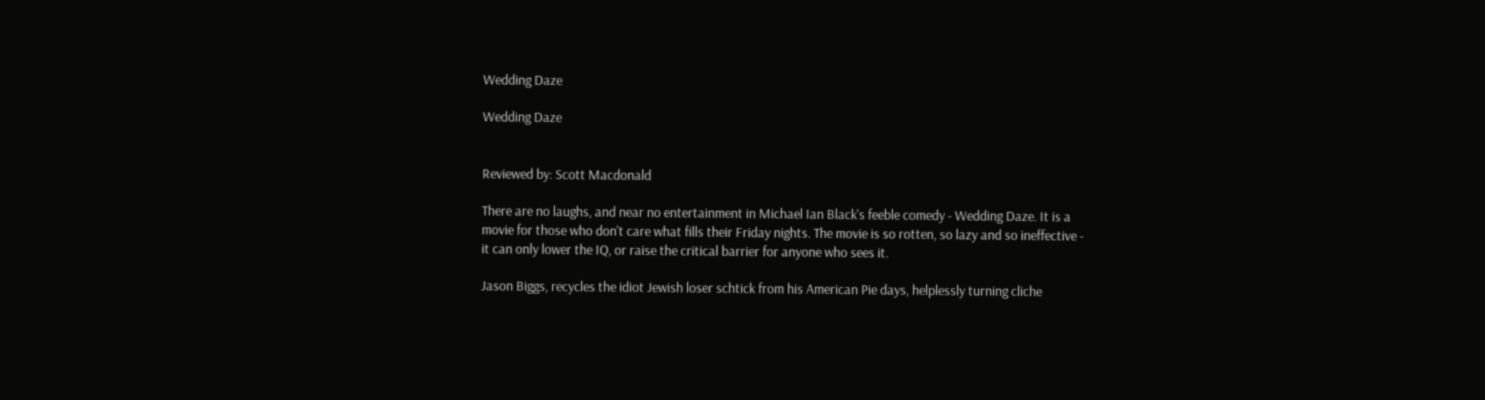Wedding Daze

Wedding Daze


Reviewed by: Scott Macdonald

There are no laughs, and near no entertainment in Michael Ian Black's feeble comedy - Wedding Daze. It is a movie for those who don't care what fills their Friday nights. The movie is so rotten, so lazy and so ineffective - it can only lower the IQ, or raise the critical barrier for anyone who sees it.

Jason Biggs, recycles the idiot Jewish loser schtick from his American Pie days, helplessly turning cliche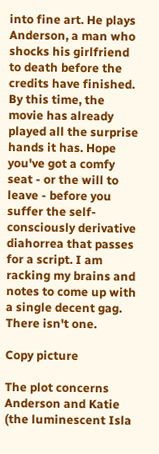into fine art. He plays Anderson, a man who shocks his girlfriend to death before the credits have finished. By this time, the movie has already played all the surprise hands it has. Hope you've got a comfy seat - or the will to leave - before you suffer the self-consciously derivative diahorrea that passes for a script. I am racking my brains and notes to come up with a single decent gag. There isn't one.

Copy picture

The plot concerns Anderson and Katie (the luminescent Isla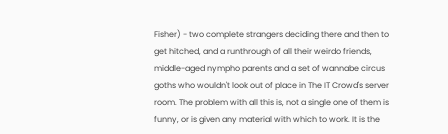Fisher) - two complete strangers deciding there and then to get hitched, and a runthrough of all their weirdo friends, middle-aged nympho parents and a set of wannabe circus goths who wouldn't look out of place in The IT Crowd's server room. The problem with all this is, not a single one of them is funny, or is given any material with which to work. It is the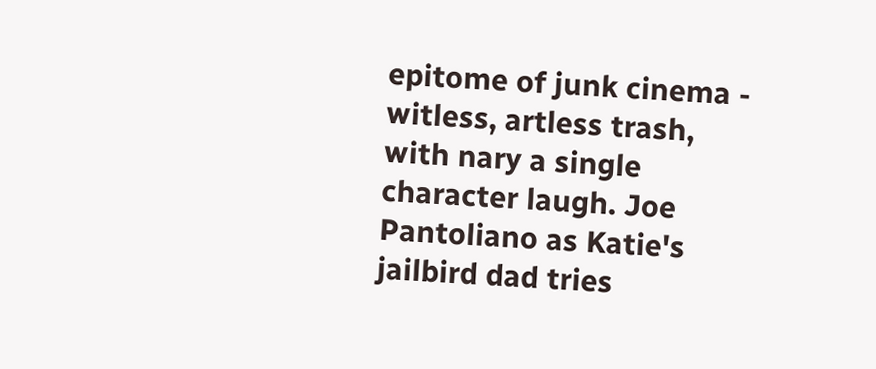epitome of junk cinema - witless, artless trash, with nary a single character laugh. Joe Pantoliano as Katie's jailbird dad tries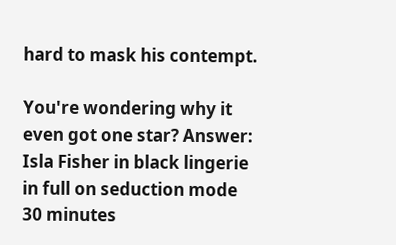hard to mask his contempt.

You're wondering why it even got one star? Answer: Isla Fisher in black lingerie in full on seduction mode 30 minutes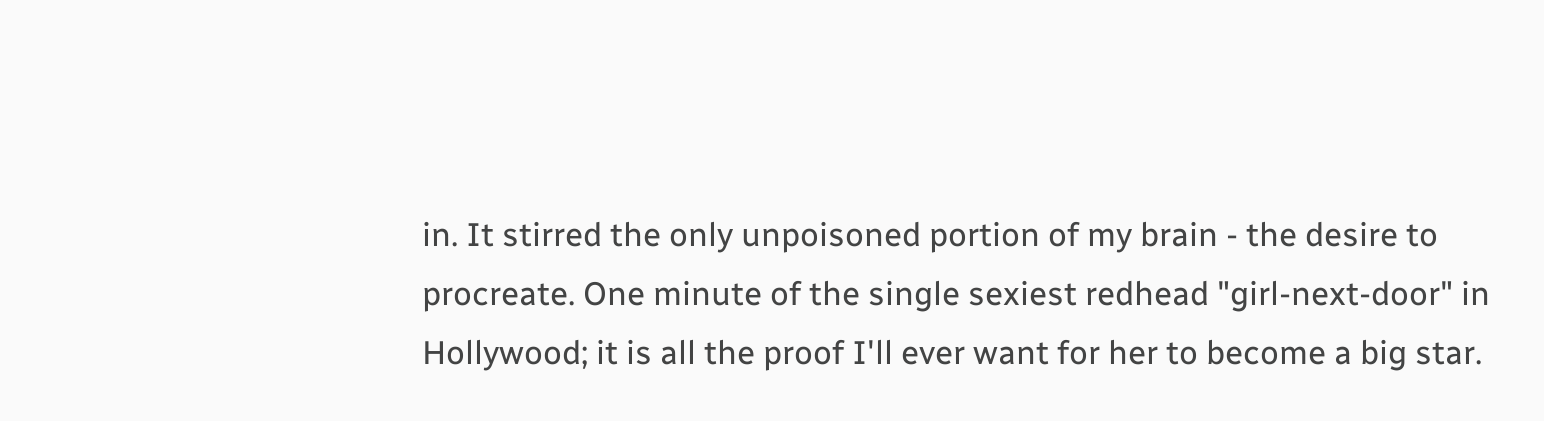in. It stirred the only unpoisoned portion of my brain - the desire to procreate. One minute of the single sexiest redhead "girl-next-door" in Hollywood; it is all the proof I'll ever want for her to become a big star.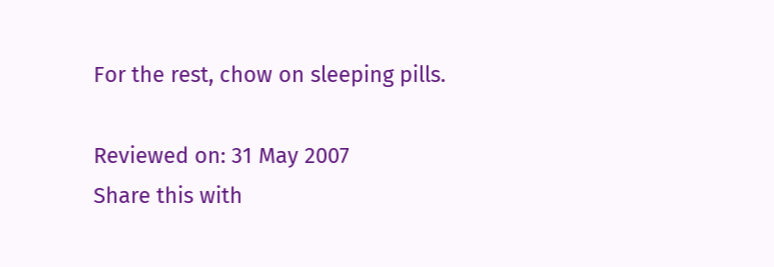For the rest, chow on sleeping pills.

Reviewed on: 31 May 2007
Share this with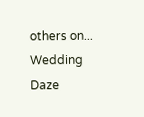others on...
Wedding Daze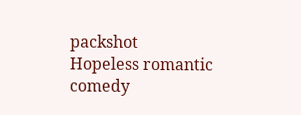packshot
Hopeless romantic comedy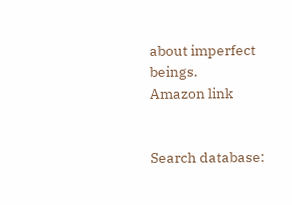about imperfect beings.
Amazon link


Search database: